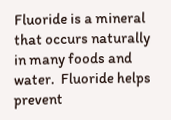Fluoride is a mineral that occurs naturally in many foods and water.  Fluoride helps prevent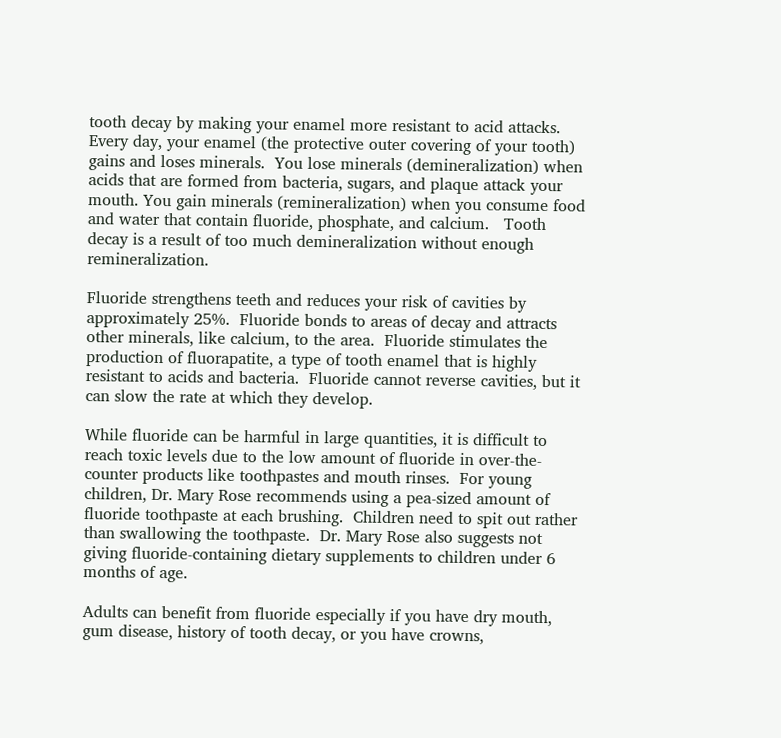tooth decay by making your enamel more resistant to acid attacks.  Every day, your enamel (the protective outer covering of your tooth) gains and loses minerals.  You lose minerals (demineralization) when acids that are formed from bacteria, sugars, and plaque attack your mouth. You gain minerals (remineralization) when you consume food and water that contain fluoride, phosphate, and calcium.   Tooth decay is a result of too much demineralization without enough remineralization.

Fluoride strengthens teeth and reduces your risk of cavities by approximately 25%.  Fluoride bonds to areas of decay and attracts other minerals, like calcium, to the area.  Fluoride stimulates the production of fluorapatite, a type of tooth enamel that is highly resistant to acids and bacteria.  Fluoride cannot reverse cavities, but it can slow the rate at which they develop.

While fluoride can be harmful in large quantities, it is difficult to reach toxic levels due to the low amount of fluoride in over-the-counter products like toothpastes and mouth rinses.  For young children, Dr. Mary Rose recommends using a pea-sized amount of fluoride toothpaste at each brushing.  Children need to spit out rather than swallowing the toothpaste.  Dr. Mary Rose also suggests not giving fluoride-containing dietary supplements to children under 6 months of age.

Adults can benefit from fluoride especially if you have dry mouth, gum disease, history of tooth decay, or you have crowns,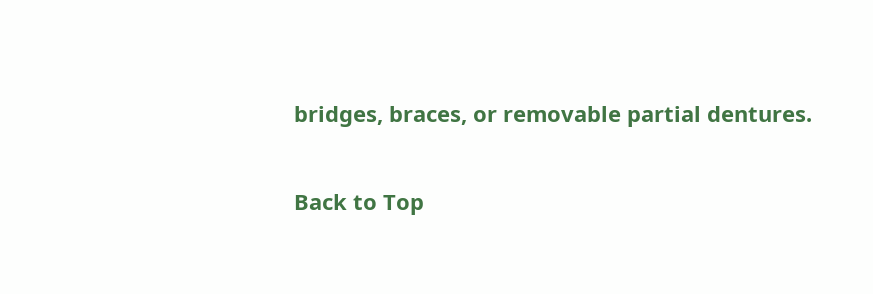bridges, braces, or removable partial dentures.

Back to Top